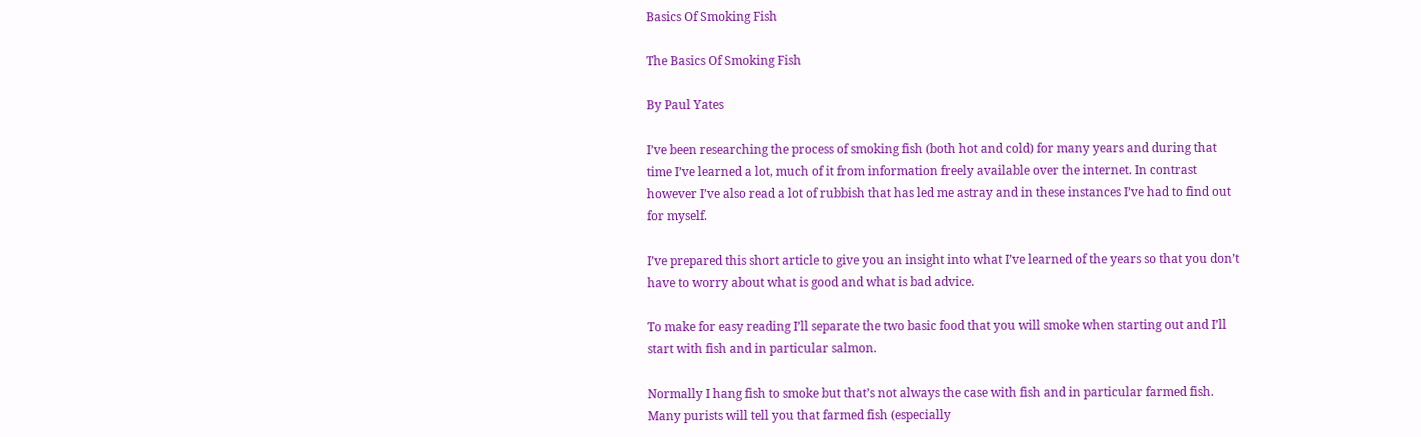Basics Of Smoking Fish

The Basics Of Smoking Fish

By Paul Yates

I’ve been researching the process of smoking fish (both hot and cold) for many years and during that time I’ve learned a lot, much of it from information freely available over the internet. In contrast however I’ve also read a lot of rubbish that has led me astray and in these instances I’ve had to find out for myself.

I’ve prepared this short article to give you an insight into what I’ve learned of the years so that you don’t have to worry about what is good and what is bad advice.

To make for easy reading I’ll separate the two basic food that you will smoke when starting out and I’ll start with fish and in particular salmon.

Normally I hang fish to smoke but that’s not always the case with fish and in particular farmed fish. Many purists will tell you that farmed fish (especially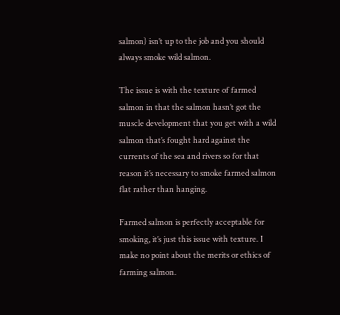salmon) isn’t up to the job and you should always smoke wild salmon.

The issue is with the texture of farmed salmon in that the salmon hasn’t got the muscle development that you get with a wild salmon that’s fought hard against the currents of the sea and rivers so for that reason it’s necessary to smoke farmed salmon flat rather than hanging.

Farmed salmon is perfectly acceptable for smoking, it’s just this issue with texture. I make no point about the merits or ethics of farming salmon.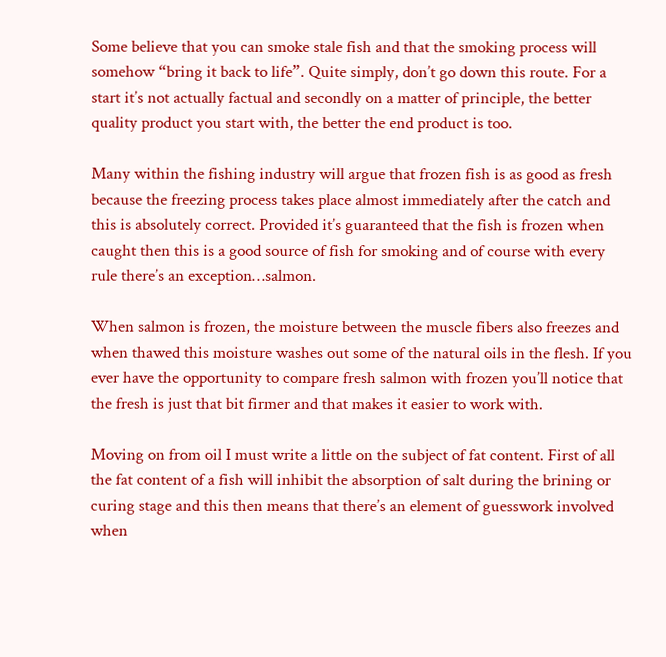Some believe that you can smoke stale fish and that the smoking process will somehow “bring it back to life”. Quite simply, don’t go down this route. For a start it’s not actually factual and secondly on a matter of principle, the better quality product you start with, the better the end product is too.

Many within the fishing industry will argue that frozen fish is as good as fresh because the freezing process takes place almost immediately after the catch and this is absolutely correct. Provided it’s guaranteed that the fish is frozen when caught then this is a good source of fish for smoking and of course with every rule there’s an exception…salmon.

When salmon is frozen, the moisture between the muscle fibers also freezes and when thawed this moisture washes out some of the natural oils in the flesh. If you ever have the opportunity to compare fresh salmon with frozen you’ll notice that the fresh is just that bit firmer and that makes it easier to work with.

Moving on from oil I must write a little on the subject of fat content. First of all the fat content of a fish will inhibit the absorption of salt during the brining or curing stage and this then means that there’s an element of guesswork involved when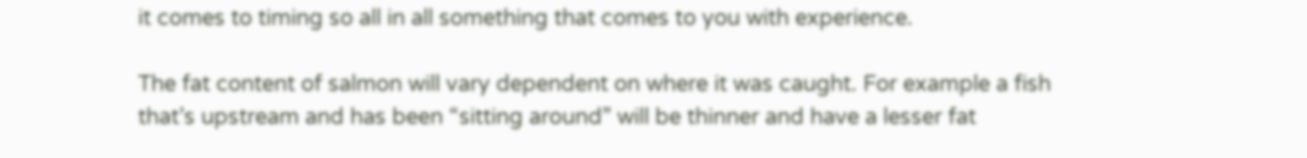it comes to timing so all in all something that comes to you with experience.

The fat content of salmon will vary dependent on where it was caught. For example a fish that’s upstream and has been “sitting around” will be thinner and have a lesser fat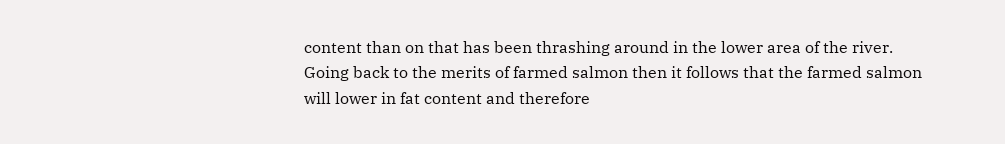content than on that has been thrashing around in the lower area of the river. Going back to the merits of farmed salmon then it follows that the farmed salmon will lower in fat content and therefore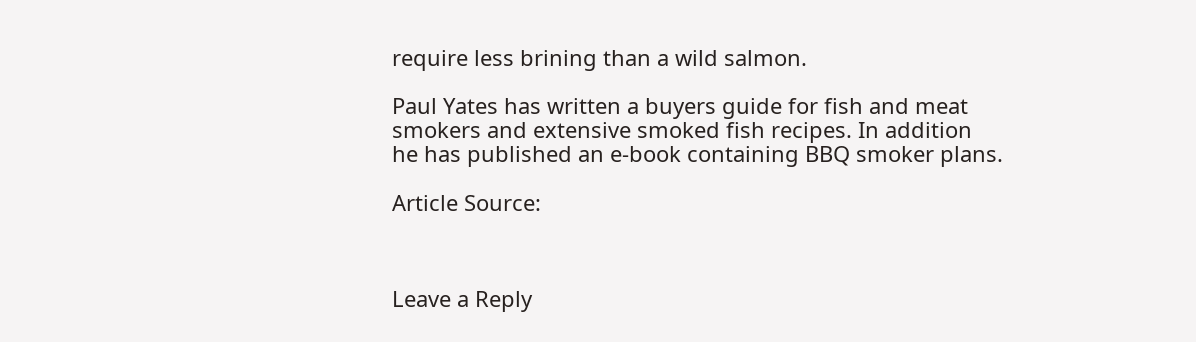require less brining than a wild salmon.

Paul Yates has written a buyers guide for fish and meat smokers and extensive smoked fish recipes. In addition he has published an e-book containing BBQ smoker plans.

Article Source:



Leave a Reply